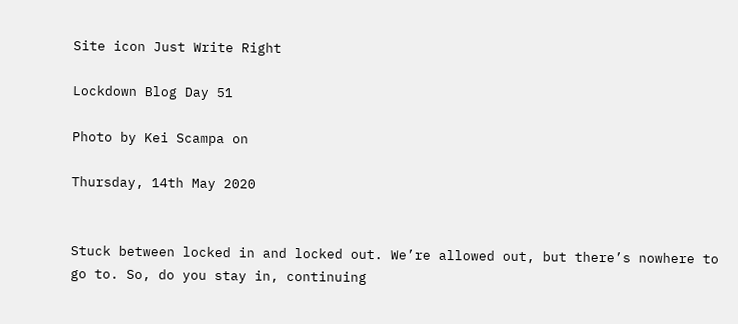Site icon Just Write Right

Lockdown Blog Day 51

Photo by Kei Scampa on

Thursday, 14th May 2020


Stuck between locked in and locked out. We’re allowed out, but there’s nowhere to go to. So, do you stay in, continuing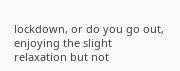lockdown, or do you go out, enjoying the slight relaxation but not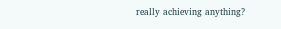really achieving anything?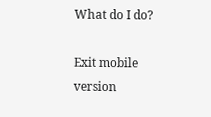What do I do?

Exit mobile version